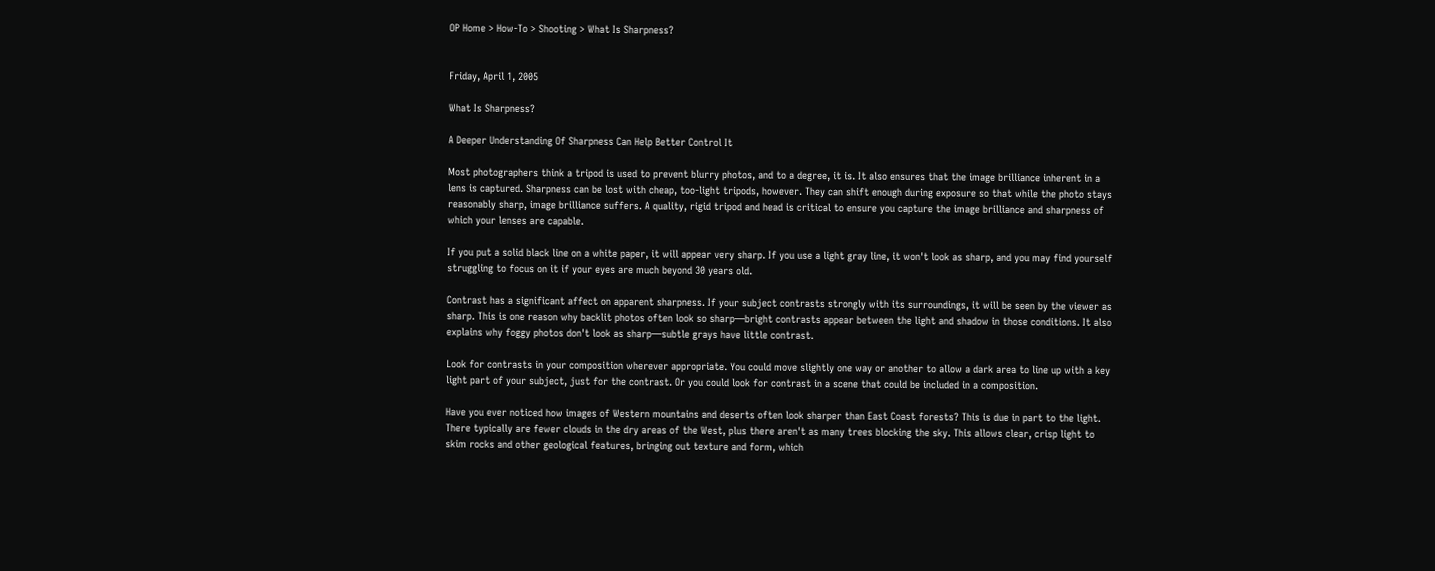OP Home > How-To > Shooting > What Is Sharpness?


Friday, April 1, 2005

What Is Sharpness?

A Deeper Understanding Of Sharpness Can Help Better Control It

Most photographers think a tripod is used to prevent blurry photos, and to a degree, it is. It also ensures that the image brilliance inherent in a lens is captured. Sharpness can be lost with cheap, too-light tripods, however. They can shift enough during exposure so that while the photo stays reasonably sharp, image brilliance suffers. A quality, rigid tripod and head is critical to ensure you capture the image brilliance and sharpness of which your lenses are capable.

If you put a solid black line on a white paper, it will appear very sharp. If you use a light gray line, it won't look as sharp, and you may find yourself struggling to focus on it if your eyes are much beyond 30 years old.

Contrast has a significant affect on apparent sharpness. If your subject contrasts strongly with its surroundings, it will be seen by the viewer as sharp. This is one reason why backlit photos often look so sharp—bright contrasts appear between the light and shadow in those conditions. It also explains why foggy photos don't look as sharp—subtle grays have little contrast.

Look for contrasts in your composition wherever appropriate. You could move slightly one way or another to allow a dark area to line up with a key light part of your subject, just for the contrast. Or you could look for contrast in a scene that could be included in a composition.

Have you ever noticed how images of Western mountains and deserts often look sharper than East Coast forests? This is due in part to the light. There typically are fewer clouds in the dry areas of the West, plus there aren't as many trees blocking the sky. This allows clear, crisp light to skim rocks and other geological features, bringing out texture and form, which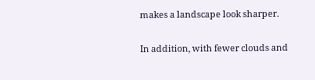makes a landscape look sharper.

In addition, with fewer clouds and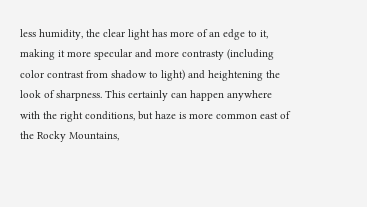less humidity, the clear light has more of an edge to it, making it more specular and more contrasty (including color contrast from shadow to light) and heightening the look of sharpness. This certainly can happen anywhere with the right conditions, but haze is more common east of the Rocky Mountains,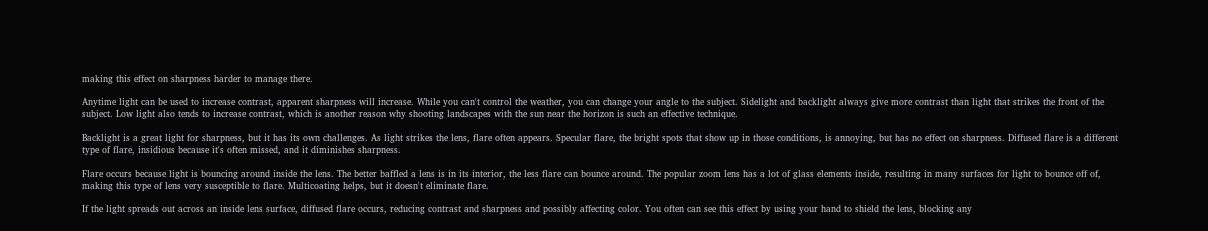making this effect on sharpness harder to manage there.

Anytime light can be used to increase contrast, apparent sharpness will increase. While you can't control the weather, you can change your angle to the subject. Sidelight and backlight always give more contrast than light that strikes the front of the subject. Low light also tends to increase contrast, which is another reason why shooting landscapes with the sun near the horizon is such an effective technique.

Backlight is a great light for sharpness, but it has its own challenges. As light strikes the lens, flare often appears. Specular flare, the bright spots that show up in those conditions, is annoying, but has no effect on sharpness. Diffused flare is a different type of flare, insidious because it's often missed, and it diminishes sharpness.

Flare occurs because light is bouncing around inside the lens. The better baffled a lens is in its interior, the less flare can bounce around. The popular zoom lens has a lot of glass elements inside, resulting in many surfaces for light to bounce off of, making this type of lens very susceptible to flare. Multicoating helps, but it doesn't eliminate flare.

If the light spreads out across an inside lens surface, diffused flare occurs, reducing contrast and sharpness and possibly affecting color. You often can see this effect by using your hand to shield the lens, blocking any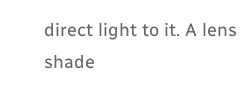direct light to it. A lens shade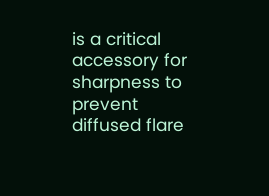is a critical accessory for sharpness to prevent diffused flare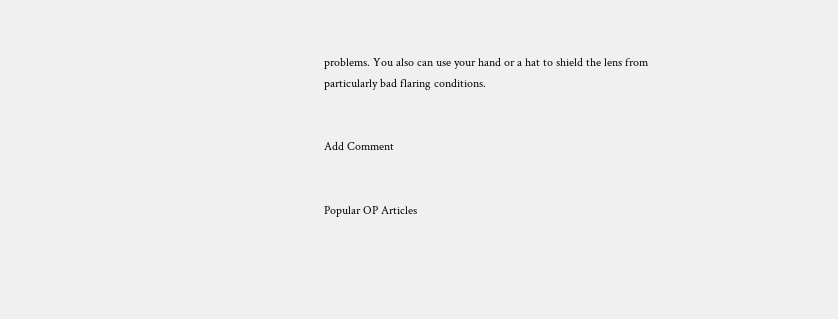problems. You also can use your hand or a hat to shield the lens from particularly bad flaring conditions.


Add Comment


Popular OP Articles